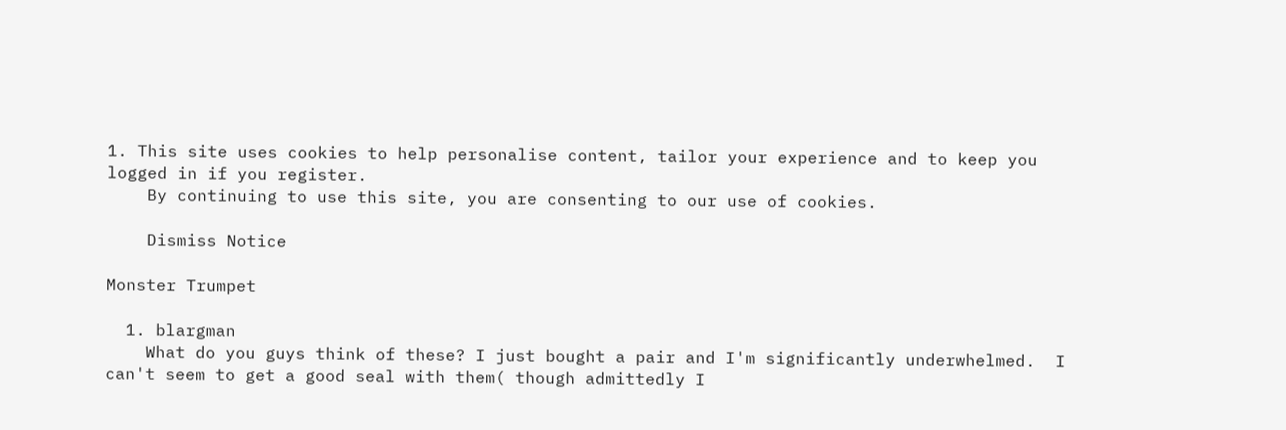1. This site uses cookies to help personalise content, tailor your experience and to keep you logged in if you register.
    By continuing to use this site, you are consenting to our use of cookies.

    Dismiss Notice

Monster Trumpet

  1. blargman
    What do you guys think of these? I just bought a pair and I'm significantly underwhelmed.  I can't seem to get a good seal with them( though admittedly I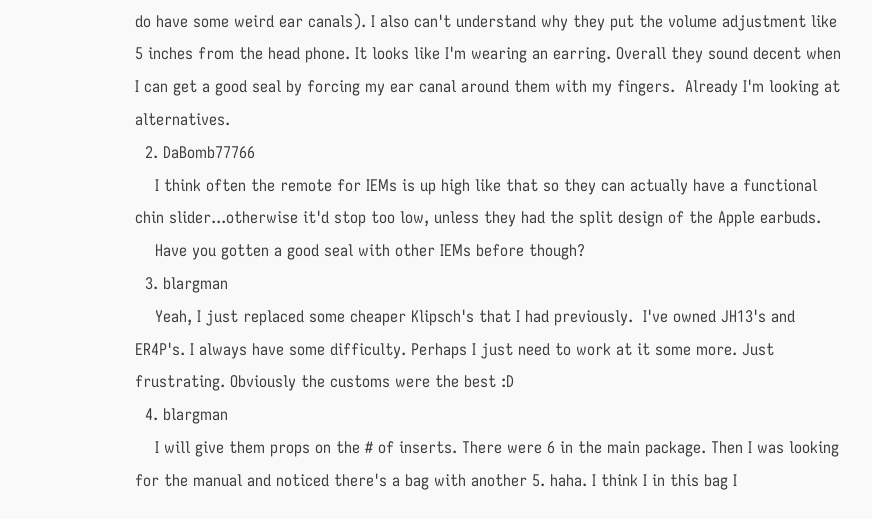do have some weird ear canals). I also can't understand why they put the volume adjustment like 5 inches from the head phone. It looks like I'm wearing an earring. Overall they sound decent when I can get a good seal by forcing my ear canal around them with my fingers.  Already I'm looking at alternatives.
  2. DaBomb77766
    I think often the remote for IEMs is up high like that so they can actually have a functional chin slider...otherwise it'd stop too low, unless they had the split design of the Apple earbuds.
    Have you gotten a good seal with other IEMs before though?
  3. blargman
    Yeah, I just replaced some cheaper Klipsch's that I had previously.  I've owned JH13's and ER4P's. I always have some difficulty. Perhaps I just need to work at it some more. Just frustrating. Obviously the customs were the best :D
  4. blargman
    I will give them props on the # of inserts. There were 6 in the main package. Then I was looking for the manual and noticed there's a bag with another 5. haha. I think I in this bag I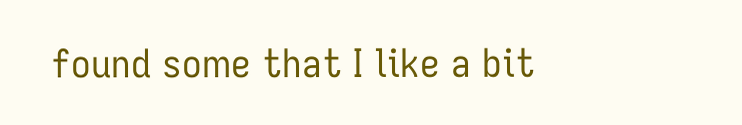found some that I like a bit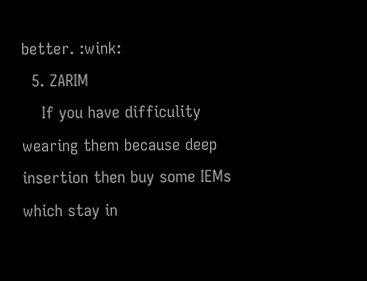better. :wink:
  5. ZARIM
    If you have difficulity wearing them because deep insertion then buy some IEMs which stay in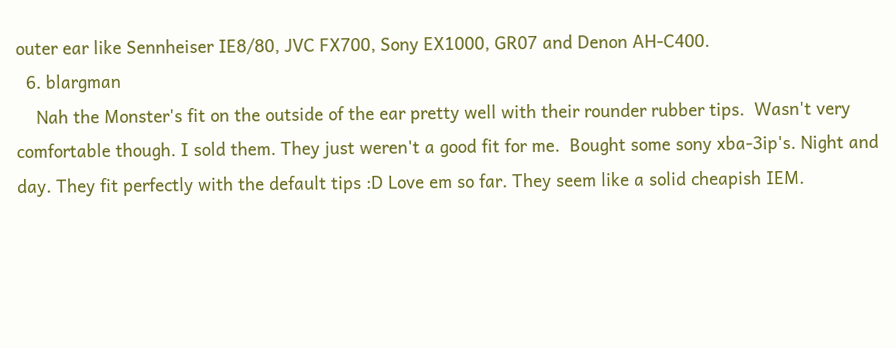outer ear like Sennheiser IE8/80, JVC FX700, Sony EX1000, GR07 and Denon AH-C400.
  6. blargman
    Nah the Monster's fit on the outside of the ear pretty well with their rounder rubber tips.  Wasn't very comfortable though. I sold them. They just weren't a good fit for me.  Bought some sony xba-3ip's. Night and day. They fit perfectly with the default tips :D Love em so far. They seem like a solid cheapish IEM.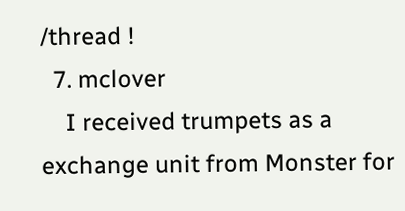/thread !
  7. mclover
    I received trumpets as a exchange unit from Monster for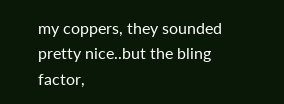my coppers, they sounded pretty nice..but the bling factor,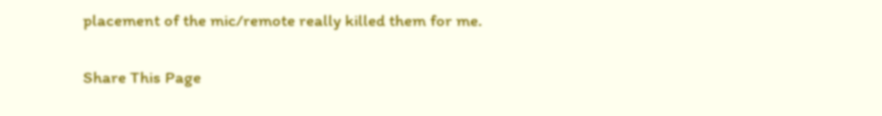placement of the mic/remote really killed them for me.

Share This Page